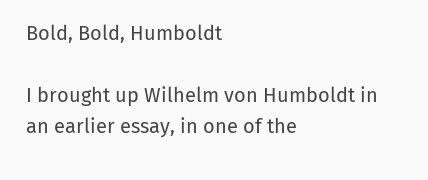Bold, Bold, Humboldt

I brought up Wilhelm von Humboldt in an earlier essay, in one of the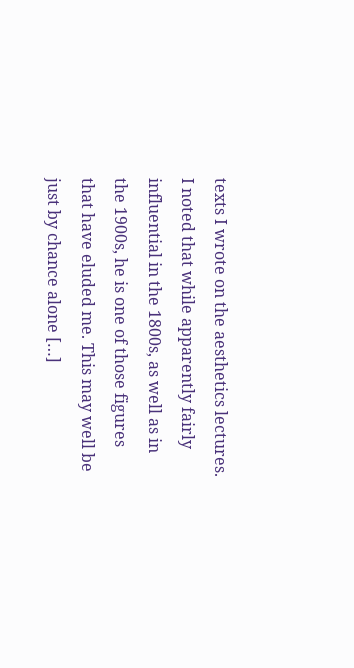texts I wrote on the aesthetics lectures. I noted that while apparently fairly influential in the 1800s, as well as in the 1900s, he is one of those figures that have eluded me. This may well be just by chance alone […]